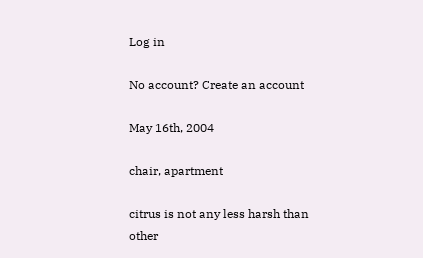Log in

No account? Create an account

May 16th, 2004

chair, apartment

citrus is not any less harsh than other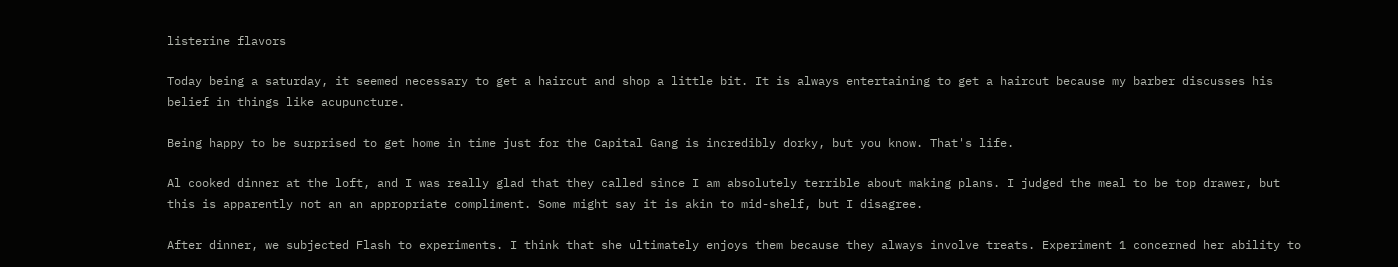listerine flavors

Today being a saturday, it seemed necessary to get a haircut and shop a little bit. It is always entertaining to get a haircut because my barber discusses his belief in things like acupuncture.

Being happy to be surprised to get home in time just for the Capital Gang is incredibly dorky, but you know. That's life.

Al cooked dinner at the loft, and I was really glad that they called since I am absolutely terrible about making plans. I judged the meal to be top drawer, but this is apparently not an an appropriate compliment. Some might say it is akin to mid-shelf, but I disagree.

After dinner, we subjected Flash to experiments. I think that she ultimately enjoys them because they always involve treats. Experiment 1 concerned her ability to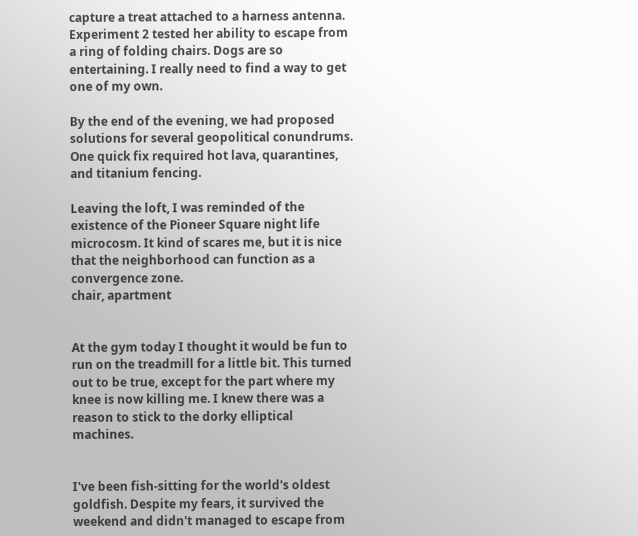capture a treat attached to a harness antenna. Experiment 2 tested her ability to escape from a ring of folding chairs. Dogs are so entertaining. I really need to find a way to get one of my own.

By the end of the evening, we had proposed solutions for several geopolitical conundrums. One quick fix required hot lava, quarantines, and titanium fencing.

Leaving the loft, I was reminded of the existence of the Pioneer Square night life microcosm. It kind of scares me, but it is nice that the neighborhood can function as a convergence zone.
chair, apartment


At the gym today I thought it would be fun to run on the treadmill for a little bit. This turned out to be true, except for the part where my knee is now killing me. I knew there was a reason to stick to the dorky elliptical machines.


I've been fish-sitting for the world's oldest goldfish. Despite my fears, it survived the weekend and didn't managed to escape from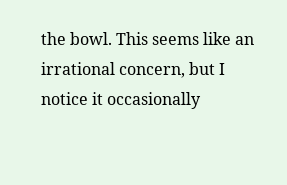the bowl. This seems like an irrational concern, but I notice it occasionally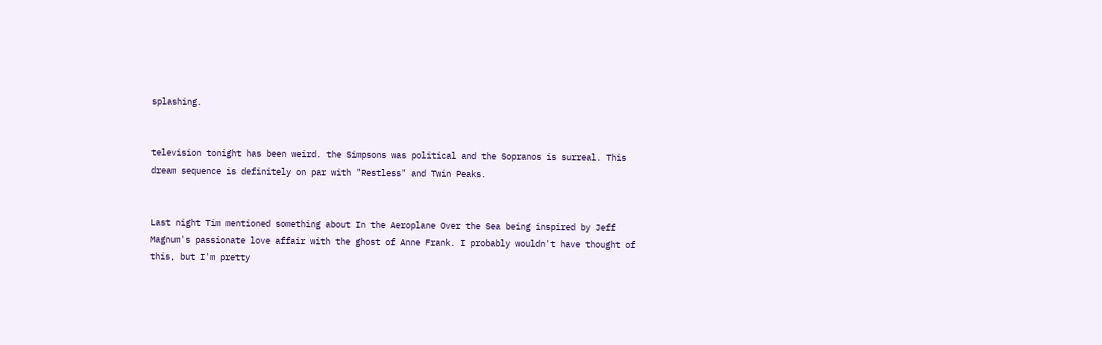splashing.


television tonight has been weird. the Simpsons was political and the Sopranos is surreal. This dream sequence is definitely on par with "Restless" and Twin Peaks.


Last night Tim mentioned something about In the Aeroplane Over the Sea being inspired by Jeff Magnum's passionate love affair with the ghost of Anne Frank. I probably wouldn't have thought of this, but I'm pretty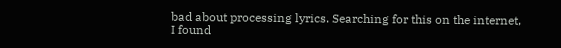bad about processing lyrics. Searching for this on the internet, I found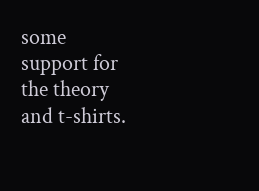some support for the theory and t-shirts.